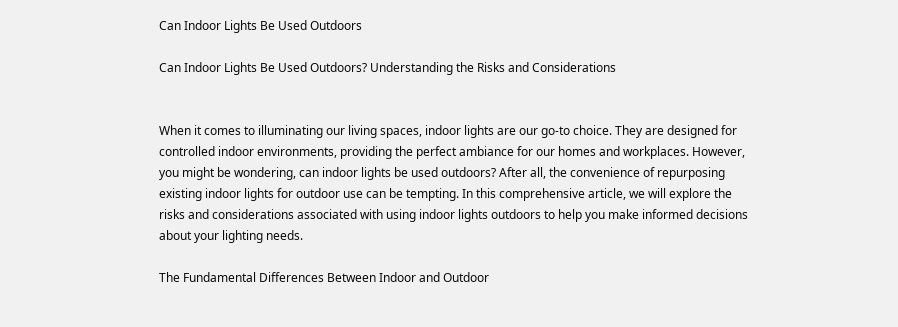Can Indoor Lights Be Used Outdoors

Can Indoor Lights Be Used Outdoors? Understanding the Risks and Considerations


When it comes to illuminating our living spaces, indoor lights are our go-to choice. They are designed for controlled indoor environments, providing the perfect ambiance for our homes and workplaces. However, you might be wondering, can indoor lights be used outdoors? After all, the convenience of repurposing existing indoor lights for outdoor use can be tempting. In this comprehensive article, we will explore the risks and considerations associated with using indoor lights outdoors to help you make informed decisions about your lighting needs.

The Fundamental Differences Between Indoor and Outdoor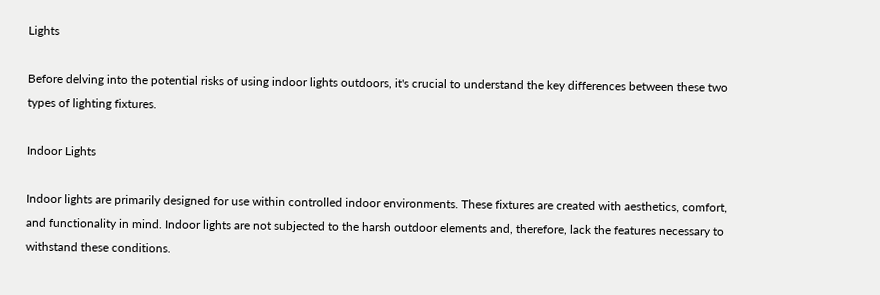Lights

Before delving into the potential risks of using indoor lights outdoors, it's crucial to understand the key differences between these two types of lighting fixtures.

Indoor Lights

Indoor lights are primarily designed for use within controlled indoor environments. These fixtures are created with aesthetics, comfort, and functionality in mind. Indoor lights are not subjected to the harsh outdoor elements and, therefore, lack the features necessary to withstand these conditions.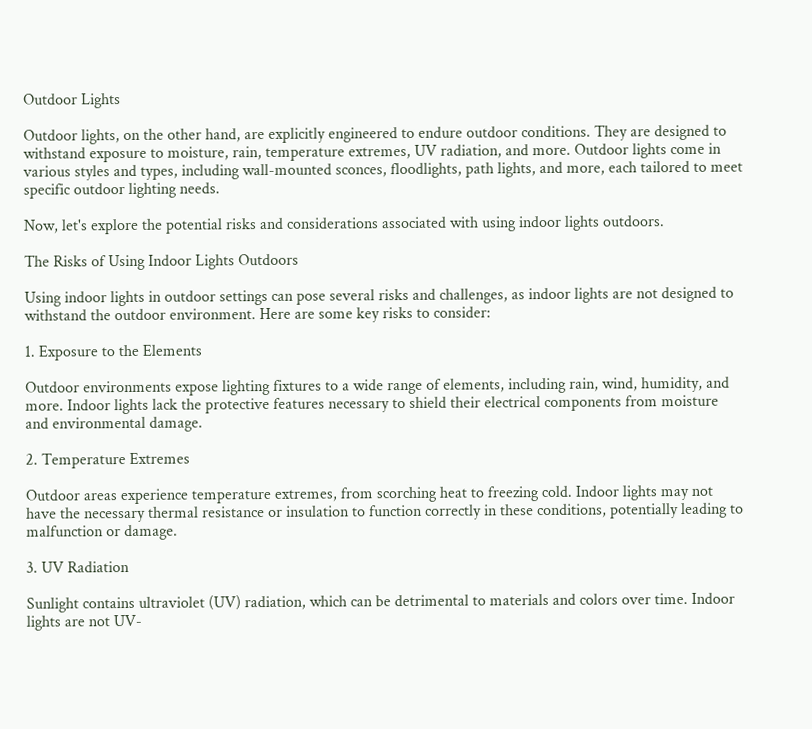Outdoor Lights

Outdoor lights, on the other hand, are explicitly engineered to endure outdoor conditions. They are designed to withstand exposure to moisture, rain, temperature extremes, UV radiation, and more. Outdoor lights come in various styles and types, including wall-mounted sconces, floodlights, path lights, and more, each tailored to meet specific outdoor lighting needs.

Now, let's explore the potential risks and considerations associated with using indoor lights outdoors.

The Risks of Using Indoor Lights Outdoors

Using indoor lights in outdoor settings can pose several risks and challenges, as indoor lights are not designed to withstand the outdoor environment. Here are some key risks to consider:

1. Exposure to the Elements

Outdoor environments expose lighting fixtures to a wide range of elements, including rain, wind, humidity, and more. Indoor lights lack the protective features necessary to shield their electrical components from moisture and environmental damage.

2. Temperature Extremes

Outdoor areas experience temperature extremes, from scorching heat to freezing cold. Indoor lights may not have the necessary thermal resistance or insulation to function correctly in these conditions, potentially leading to malfunction or damage.

3. UV Radiation

Sunlight contains ultraviolet (UV) radiation, which can be detrimental to materials and colors over time. Indoor lights are not UV-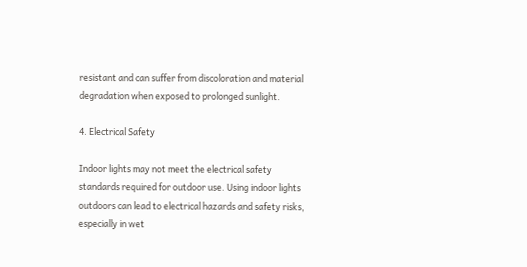resistant and can suffer from discoloration and material degradation when exposed to prolonged sunlight.

4. Electrical Safety

Indoor lights may not meet the electrical safety standards required for outdoor use. Using indoor lights outdoors can lead to electrical hazards and safety risks, especially in wet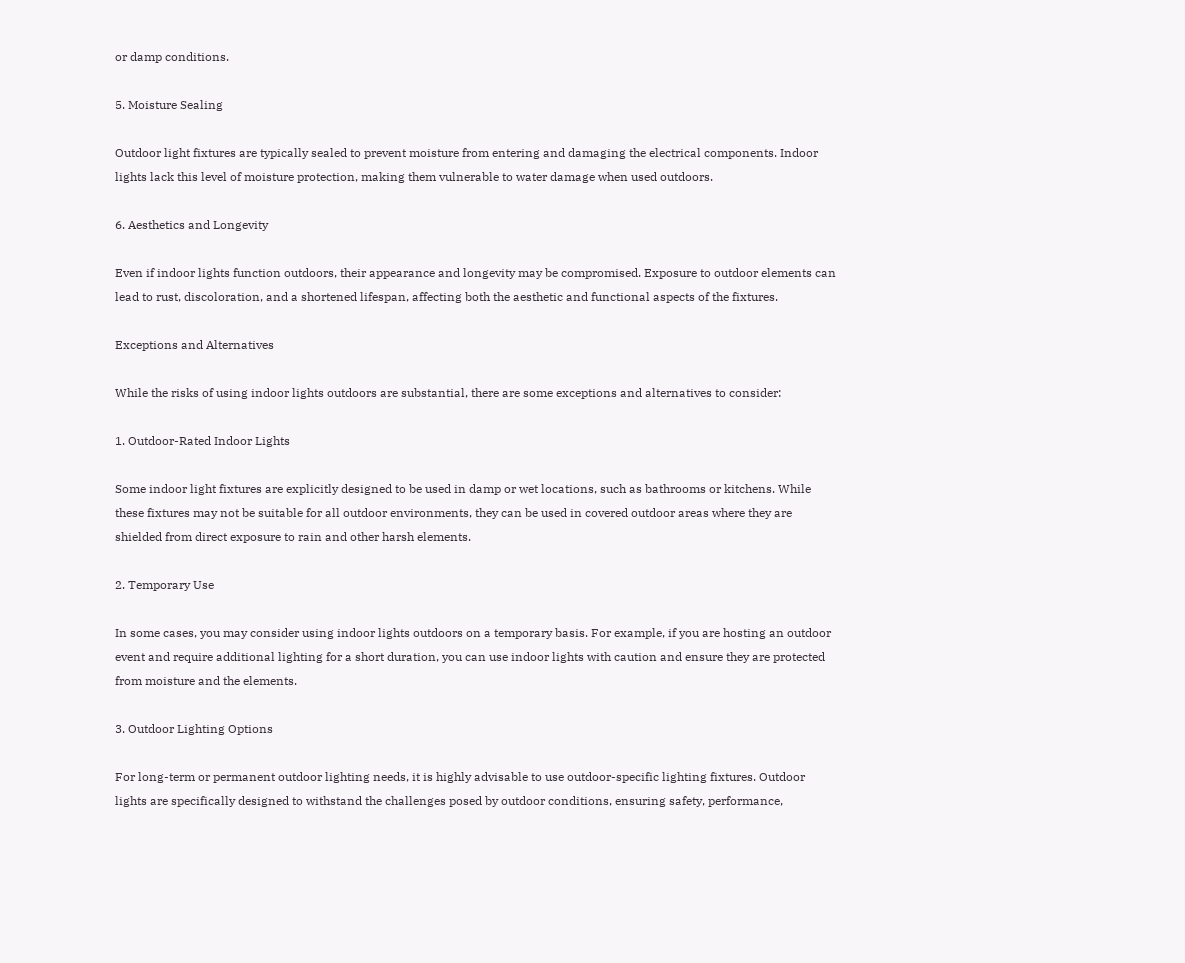or damp conditions.

5. Moisture Sealing

Outdoor light fixtures are typically sealed to prevent moisture from entering and damaging the electrical components. Indoor lights lack this level of moisture protection, making them vulnerable to water damage when used outdoors.

6. Aesthetics and Longevity

Even if indoor lights function outdoors, their appearance and longevity may be compromised. Exposure to outdoor elements can lead to rust, discoloration, and a shortened lifespan, affecting both the aesthetic and functional aspects of the fixtures.

Exceptions and Alternatives

While the risks of using indoor lights outdoors are substantial, there are some exceptions and alternatives to consider:

1. Outdoor-Rated Indoor Lights

Some indoor light fixtures are explicitly designed to be used in damp or wet locations, such as bathrooms or kitchens. While these fixtures may not be suitable for all outdoor environments, they can be used in covered outdoor areas where they are shielded from direct exposure to rain and other harsh elements.

2. Temporary Use

In some cases, you may consider using indoor lights outdoors on a temporary basis. For example, if you are hosting an outdoor event and require additional lighting for a short duration, you can use indoor lights with caution and ensure they are protected from moisture and the elements.

3. Outdoor Lighting Options

For long-term or permanent outdoor lighting needs, it is highly advisable to use outdoor-specific lighting fixtures. Outdoor lights are specifically designed to withstand the challenges posed by outdoor conditions, ensuring safety, performance,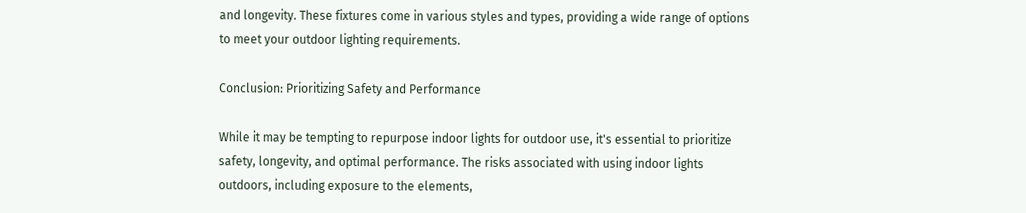and longevity. These fixtures come in various styles and types, providing a wide range of options to meet your outdoor lighting requirements.

Conclusion: Prioritizing Safety and Performance

While it may be tempting to repurpose indoor lights for outdoor use, it's essential to prioritize safety, longevity, and optimal performance. The risks associated with using indoor lights outdoors, including exposure to the elements,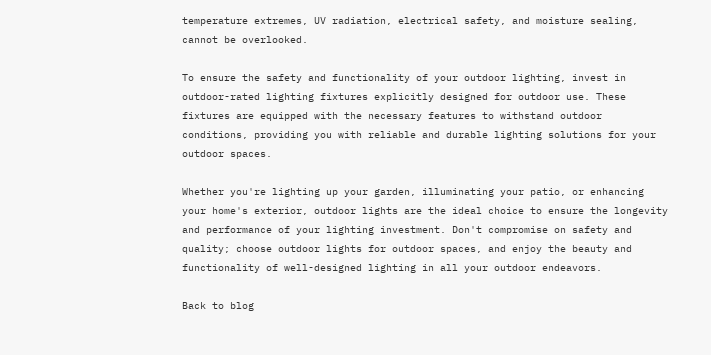temperature extremes, UV radiation, electrical safety, and moisture sealing, cannot be overlooked.

To ensure the safety and functionality of your outdoor lighting, invest in outdoor-rated lighting fixtures explicitly designed for outdoor use. These fixtures are equipped with the necessary features to withstand outdoor conditions, providing you with reliable and durable lighting solutions for your outdoor spaces.

Whether you're lighting up your garden, illuminating your patio, or enhancing your home's exterior, outdoor lights are the ideal choice to ensure the longevity and performance of your lighting investment. Don't compromise on safety and quality; choose outdoor lights for outdoor spaces, and enjoy the beauty and functionality of well-designed lighting in all your outdoor endeavors.

Back to blog